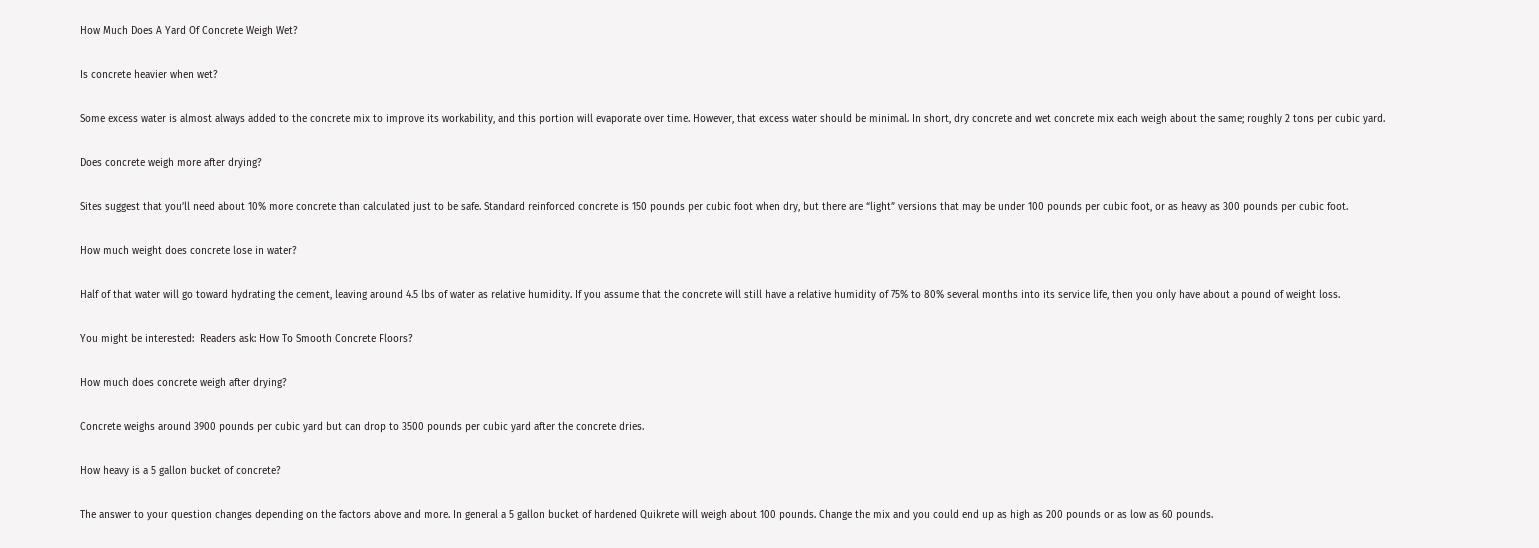How Much Does A Yard Of Concrete Weigh Wet?

Is concrete heavier when wet?

Some excess water is almost always added to the concrete mix to improve its workability, and this portion will evaporate over time. However, that excess water should be minimal. In short, dry concrete and wet concrete mix each weigh about the same; roughly 2 tons per cubic yard.

Does concrete weigh more after drying?

Sites suggest that you’ll need about 10% more concrete than calculated just to be safe. Standard reinforced concrete is 150 pounds per cubic foot when dry, but there are “light” versions that may be under 100 pounds per cubic foot, or as heavy as 300 pounds per cubic foot.

How much weight does concrete lose in water?

Half of that water will go toward hydrating the cement, leaving around 4.5 lbs of water as relative humidity. If you assume that the concrete will still have a relative humidity of 75% to 80% several months into its service life, then you only have about a pound of weight loss.

You might be interested:  Readers ask: How To Smooth Concrete Floors?

How much does concrete weigh after drying?

Concrete weighs around 3900 pounds per cubic yard but can drop to 3500 pounds per cubic yard after the concrete dries.

How heavy is a 5 gallon bucket of concrete?

The answer to your question changes depending on the factors above and more. In general a 5 gallon bucket of hardened Quikrete will weigh about 100 pounds. Change the mix and you could end up as high as 200 pounds or as low as 60 pounds.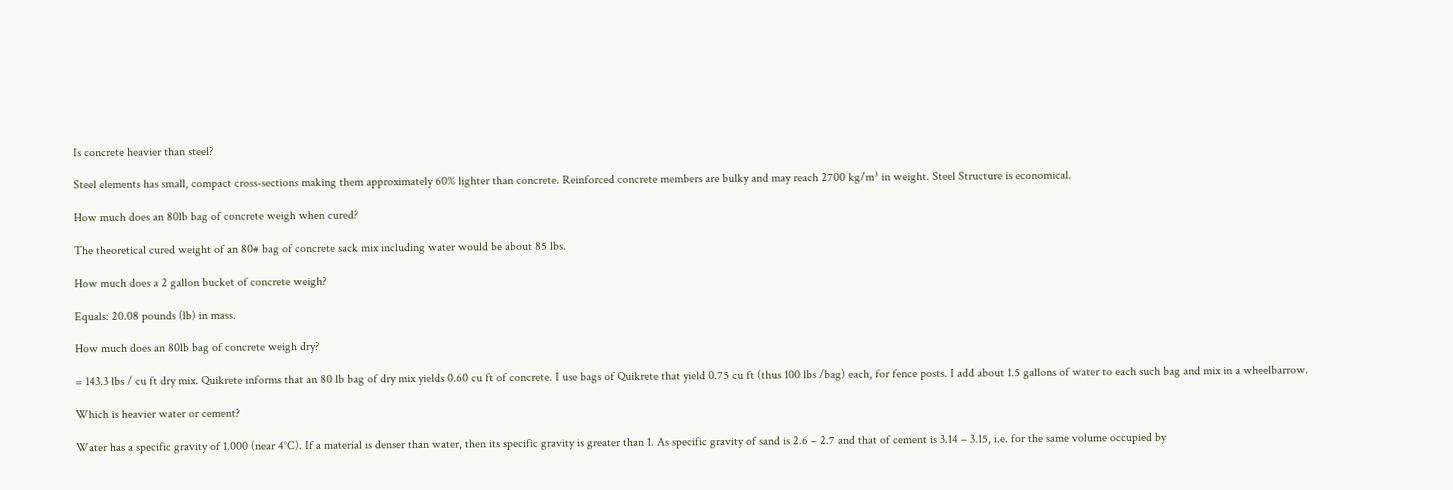Is concrete heavier than steel?

Steel elements has small, compact cross-sections making them approximately 60% lighter than concrete. Reinforced concrete members are bulky and may reach 2700 kg/m³ in weight. Steel Structure is economical.

How much does an 80lb bag of concrete weigh when cured?

The theoretical cured weight of an 80# bag of concrete sack mix including water would be about 85 lbs.

How much does a 2 gallon bucket of concrete weigh?

Equals: 20.08 pounds (lb) in mass.

How much does an 80lb bag of concrete weigh dry?

= 143.3 lbs / cu ft dry mix. Quikrete informs that an 80 lb bag of dry mix yields 0.60 cu ft of concrete. I use bags of Quikrete that yield 0.75 cu ft (thus 100 lbs /bag) each, for fence posts. I add about 1.5 gallons of water to each such bag and mix in a wheelbarrow.

Which is heavier water or cement?

Water has a specific gravity of 1.000 (near 4°C). If a material is denser than water, then its specific gravity is greater than 1. As specific gravity of sand is 2.6 – 2.7 and that of cement is 3.14 – 3.15, i.e. for the same volume occupied by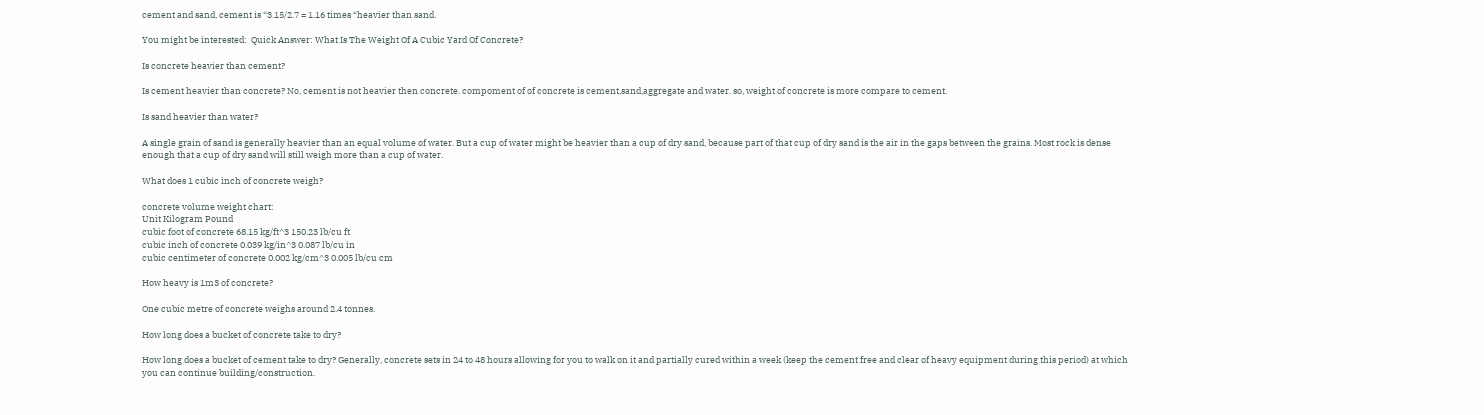cement and sand, cement is “3.15/2.7 = 1.16 times “heavier than sand.

You might be interested:  Quick Answer: What Is The Weight Of A Cubic Yard Of Concrete?

Is concrete heavier than cement?

Is cement heavier than concrete? No, cement is not heavier then concrete. compoment of of concrete is cement,sand,aggregate and water. so, weight of concrete is more compare to cement.

Is sand heavier than water?

A single grain of sand is generally heavier than an equal volume of water. But a cup of water might be heavier than a cup of dry sand, because part of that cup of dry sand is the air in the gaps between the grains. Most rock is dense enough that a cup of dry sand will still weigh more than a cup of water.

What does 1 cubic inch of concrete weigh?

concrete volume weight chart:
Unit Kilogram Pound
cubic foot of concrete 68.15 kg/ft^3 150.23 lb/cu ft
cubic inch of concrete 0.039 kg/in^3 0.087 lb/cu in
cubic centimeter of concrete 0.002 kg/cm^3 0.005 lb/cu cm

How heavy is 1m3 of concrete?

One cubic metre of concrete weighs around 2.4 tonnes.

How long does a bucket of concrete take to dry?

How long does a bucket of cement take to dry? Generally, concrete sets in 24 to 48 hours allowing for you to walk on it and partially cured within a week (keep the cement free and clear of heavy equipment during this period) at which you can continue building/construction.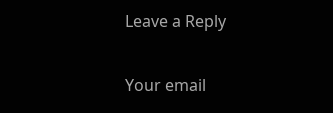Leave a Reply

Your email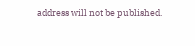address will not be published.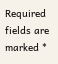Required fields are marked *